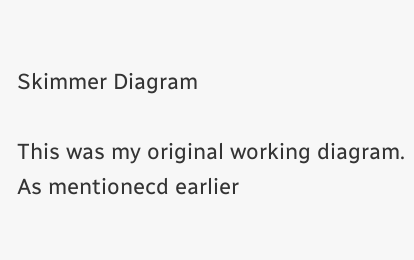Skimmer Diagram

This was my original working diagram. As mentionecd earlier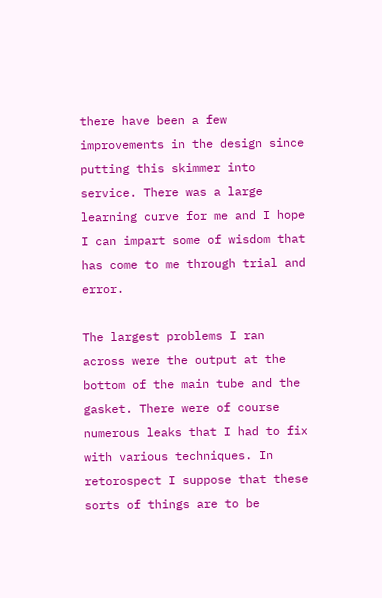there have been a few improvements in the design since putting this skimmer into service. There was a large learning curve for me and I hope I can impart some of wisdom that has come to me through trial and error.

The largest problems I ran across were the output at the bottom of the main tube and the gasket. There were of course numerous leaks that I had to fix with various techniques. In retorospect I suppose that these sorts of things are to be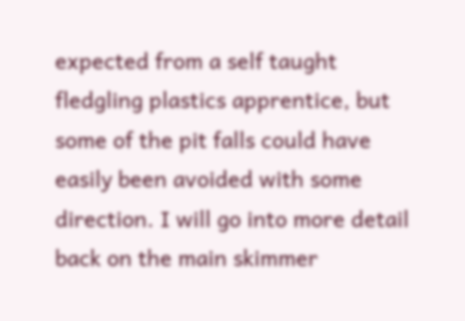expected from a self taught fledgling plastics apprentice, but some of the pit falls could have easily been avoided with some direction. I will go into more detail back on the main skimmer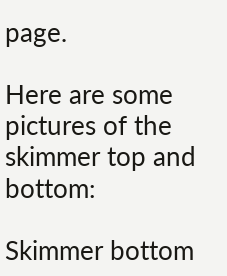page.

Here are some pictures of the skimmer top and bottom:

Skimmer bottom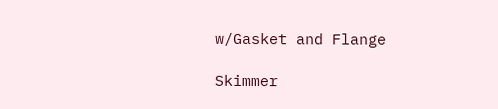w/Gasket and Flange

Skimmer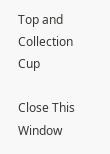Top and Collection Cup

Close This Window